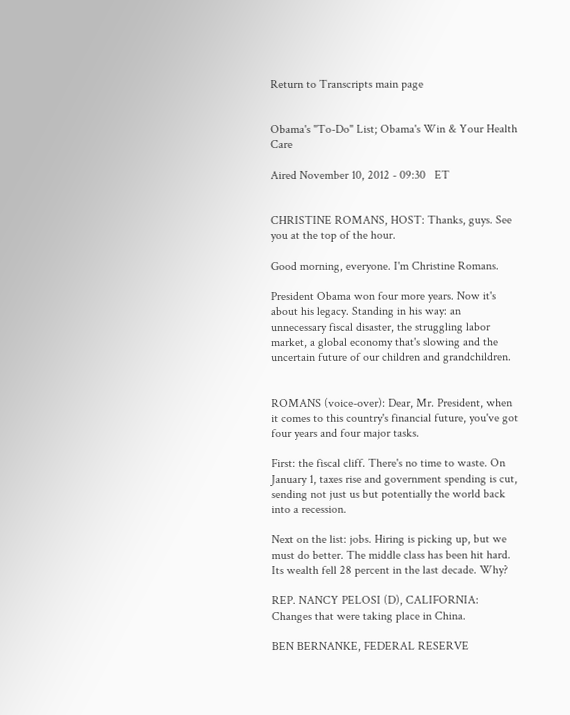Return to Transcripts main page


Obama's "To-Do" List; Obama's Win & Your Health Care

Aired November 10, 2012 - 09:30   ET


CHRISTINE ROMANS, HOST: Thanks, guys. See you at the top of the hour.

Good morning, everyone. I'm Christine Romans.

President Obama won four more years. Now it's about his legacy. Standing in his way: an unnecessary fiscal disaster, the struggling labor market, a global economy that's slowing and the uncertain future of our children and grandchildren.


ROMANS (voice-over): Dear, Mr. President, when it comes to this country's financial future, you've got four years and four major tasks.

First: the fiscal cliff. There's no time to waste. On January 1, taxes rise and government spending is cut, sending not just us but potentially the world back into a recession.

Next on the list: jobs. Hiring is picking up, but we must do better. The middle class has been hit hard. Its wealth fell 28 percent in the last decade. Why?

REP. NANCY PELOSI (D), CALIFORNIA: Changes that were taking place in China.

BEN BERNANKE, FEDERAL RESERVE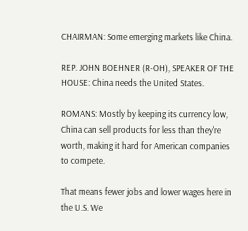CHAIRMAN: Some emerging markets like China.

REP. JOHN BOEHNER (R-OH), SPEAKER OF THE HOUSE: China needs the United States.

ROMANS: Mostly by keeping its currency low, China can sell products for less than they're worth, making it hard for American companies to compete.

That means fewer jobs and lower wages here in the U.S. We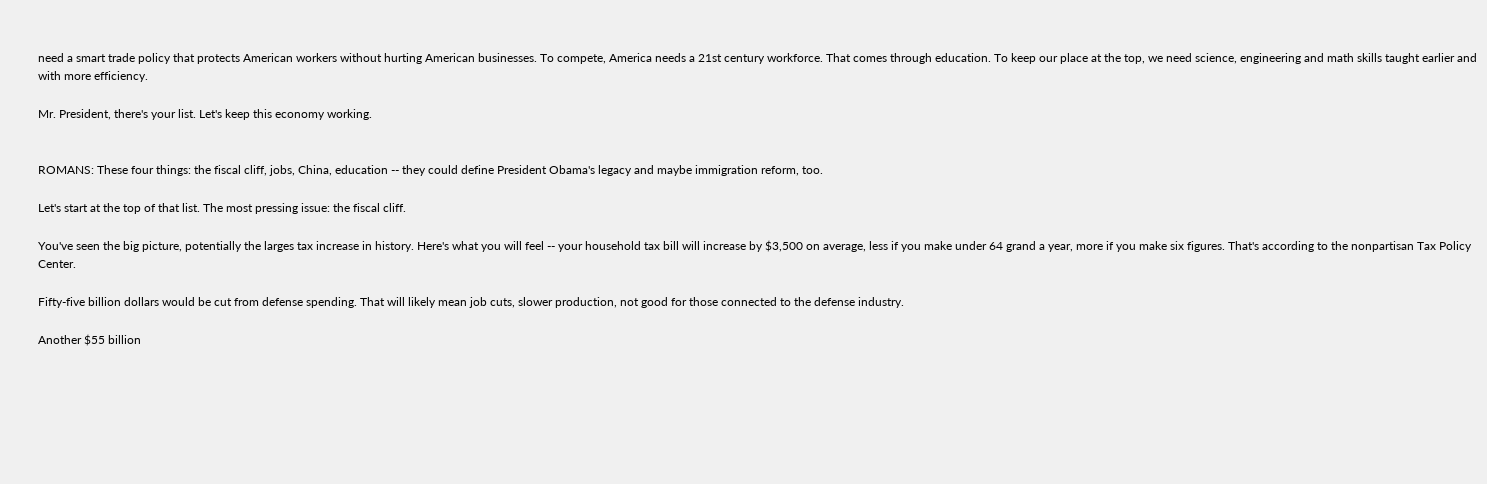need a smart trade policy that protects American workers without hurting American businesses. To compete, America needs a 21st century workforce. That comes through education. To keep our place at the top, we need science, engineering and math skills taught earlier and with more efficiency.

Mr. President, there's your list. Let's keep this economy working.


ROMANS: These four things: the fiscal cliff, jobs, China, education -- they could define President Obama's legacy and maybe immigration reform, too.

Let's start at the top of that list. The most pressing issue: the fiscal cliff.

You've seen the big picture, potentially the larges tax increase in history. Here's what you will feel -- your household tax bill will increase by $3,500 on average, less if you make under 64 grand a year, more if you make six figures. That's according to the nonpartisan Tax Policy Center.

Fifty-five billion dollars would be cut from defense spending. That will likely mean job cuts, slower production, not good for those connected to the defense industry.

Another $55 billion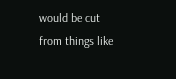would be cut from things like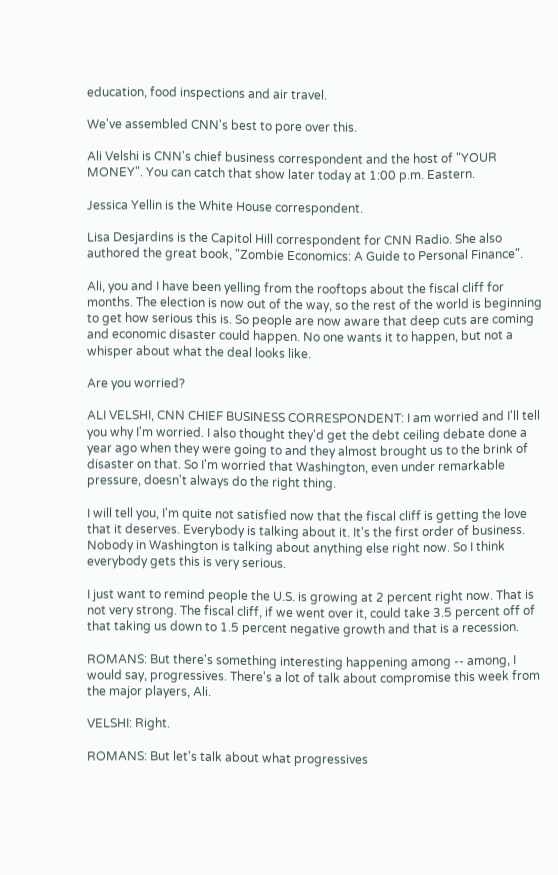education, food inspections and air travel.

We've assembled CNN's best to pore over this.

Ali Velshi is CNN's chief business correspondent and the host of "YOUR MONEY". You can catch that show later today at 1:00 p.m. Eastern.

Jessica Yellin is the White House correspondent.

Lisa Desjardins is the Capitol Hill correspondent for CNN Radio. She also authored the great book, "Zombie Economics: A Guide to Personal Finance".

Ali, you and I have been yelling from the rooftops about the fiscal cliff for months. The election is now out of the way, so the rest of the world is beginning to get how serious this is. So people are now aware that deep cuts are coming and economic disaster could happen. No one wants it to happen, but not a whisper about what the deal looks like.

Are you worried?

ALI VELSHI, CNN CHIEF BUSINESS CORRESPONDENT: I am worried and I'll tell you why I'm worried. I also thought they'd get the debt ceiling debate done a year ago when they were going to and they almost brought us to the brink of disaster on that. So I'm worried that Washington, even under remarkable pressure, doesn't always do the right thing.

I will tell you, I'm quite not satisfied now that the fiscal cliff is getting the love that it deserves. Everybody is talking about it. It's the first order of business. Nobody in Washington is talking about anything else right now. So I think everybody gets this is very serious.

I just want to remind people the U.S. is growing at 2 percent right now. That is not very strong. The fiscal cliff, if we went over it, could take 3.5 percent off of that taking us down to 1.5 percent negative growth and that is a recession.

ROMANS: But there's something interesting happening among -- among, I would say, progressives. There's a lot of talk about compromise this week from the major players, Ali.

VELSHI: Right.

ROMANS: But let's talk about what progressives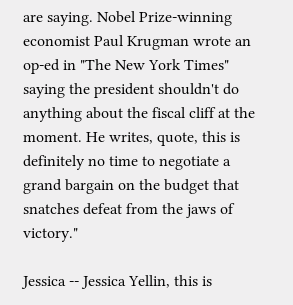are saying. Nobel Prize-winning economist Paul Krugman wrote an op-ed in "The New York Times" saying the president shouldn't do anything about the fiscal cliff at the moment. He writes, quote, this is definitely no time to negotiate a grand bargain on the budget that snatches defeat from the jaws of victory."

Jessica -- Jessica Yellin, this is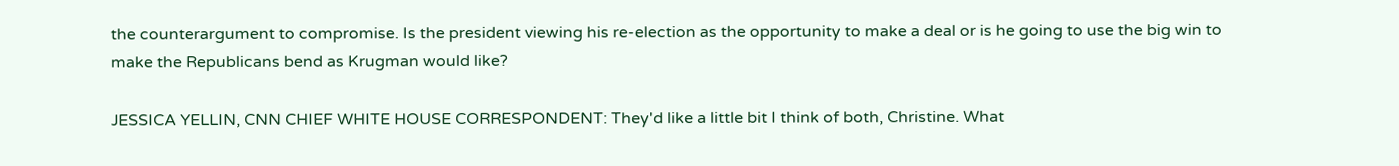the counterargument to compromise. Is the president viewing his re-election as the opportunity to make a deal or is he going to use the big win to make the Republicans bend as Krugman would like?

JESSICA YELLIN, CNN CHIEF WHITE HOUSE CORRESPONDENT: They'd like a little bit I think of both, Christine. What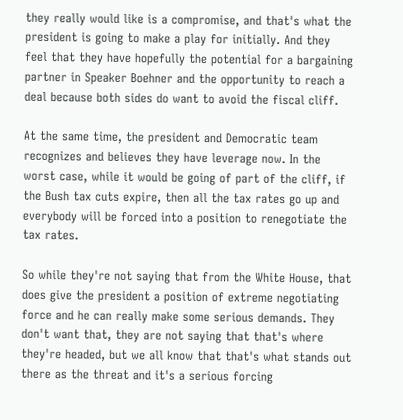they really would like is a compromise, and that's what the president is going to make a play for initially. And they feel that they have hopefully the potential for a bargaining partner in Speaker Boehner and the opportunity to reach a deal because both sides do want to avoid the fiscal cliff.

At the same time, the president and Democratic team recognizes and believes they have leverage now. In the worst case, while it would be going of part of the cliff, if the Bush tax cuts expire, then all the tax rates go up and everybody will be forced into a position to renegotiate the tax rates.

So while they're not saying that from the White House, that does give the president a position of extreme negotiating force and he can really make some serious demands. They don't want that, they are not saying that that's where they're headed, but we all know that that's what stands out there as the threat and it's a serious forcing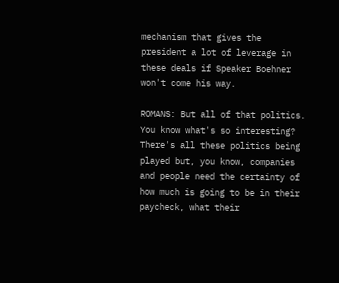mechanism that gives the president a lot of leverage in these deals if Speaker Boehner won't come his way.

ROMANS: But all of that politics. You know what's so interesting? There's all these politics being played but, you know, companies and people need the certainty of how much is going to be in their paycheck, what their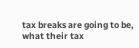tax breaks are going to be, what their tax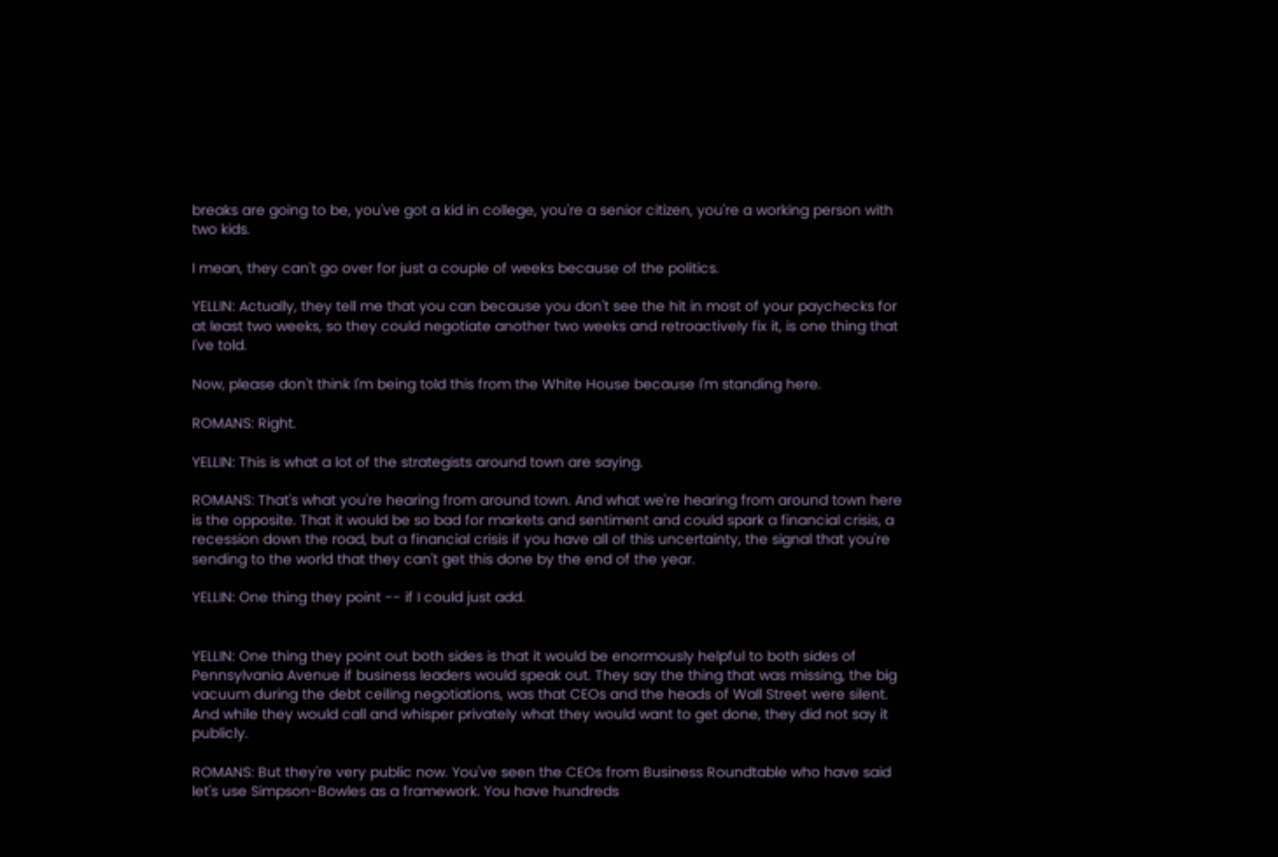breaks are going to be, you've got a kid in college, you're a senior citizen, you're a working person with two kids.

I mean, they can't go over for just a couple of weeks because of the politics.

YELLIN: Actually, they tell me that you can because you don't see the hit in most of your paychecks for at least two weeks, so they could negotiate another two weeks and retroactively fix it, is one thing that I've told.

Now, please don't think I'm being told this from the White House because I'm standing here.

ROMANS: Right.

YELLIN: This is what a lot of the strategists around town are saying.

ROMANS: That's what you're hearing from around town. And what we're hearing from around town here is the opposite. That it would be so bad for markets and sentiment and could spark a financial crisis, a recession down the road, but a financial crisis if you have all of this uncertainty, the signal that you're sending to the world that they can't get this done by the end of the year.

YELLIN: One thing they point -- if I could just add.


YELLIN: One thing they point out both sides is that it would be enormously helpful to both sides of Pennsylvania Avenue if business leaders would speak out. They say the thing that was missing, the big vacuum during the debt ceiling negotiations, was that CEOs and the heads of Wall Street were silent. And while they would call and whisper privately what they would want to get done, they did not say it publicly.

ROMANS: But they're very public now. You've seen the CEOs from Business Roundtable who have said let's use Simpson-Bowles as a framework. You have hundreds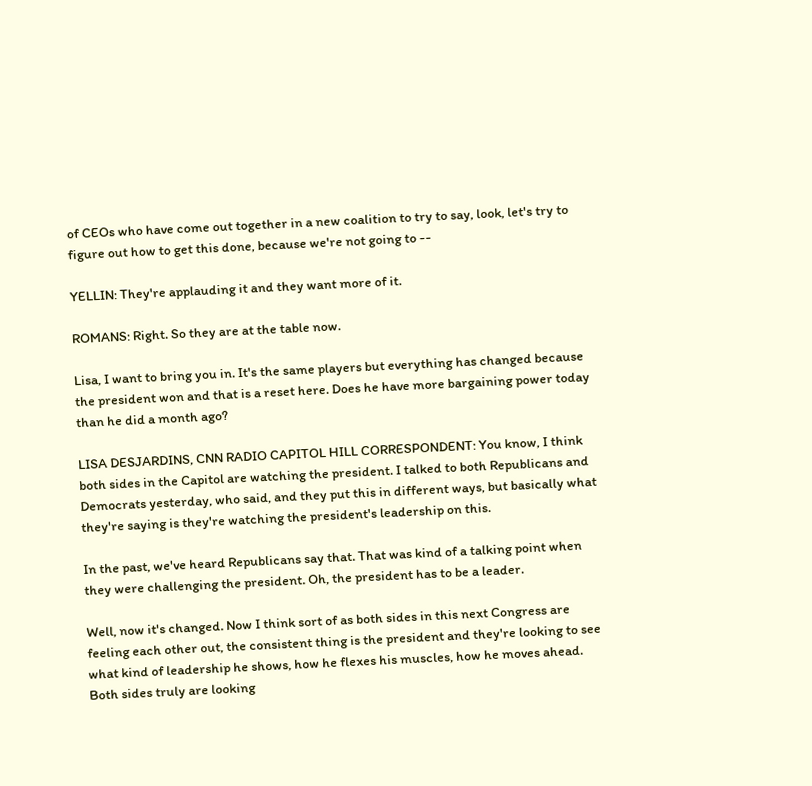of CEOs who have come out together in a new coalition to try to say, look, let's try to figure out how to get this done, because we're not going to --

YELLIN: They're applauding it and they want more of it.

ROMANS: Right. So they are at the table now.

Lisa, I want to bring you in. It's the same players but everything has changed because the president won and that is a reset here. Does he have more bargaining power today than he did a month ago?

LISA DESJARDINS, CNN RADIO CAPITOL HILL CORRESPONDENT: You know, I think both sides in the Capitol are watching the president. I talked to both Republicans and Democrats yesterday, who said, and they put this in different ways, but basically what they're saying is they're watching the president's leadership on this.

In the past, we've heard Republicans say that. That was kind of a talking point when they were challenging the president. Oh, the president has to be a leader.

Well, now it's changed. Now I think sort of as both sides in this next Congress are feeling each other out, the consistent thing is the president and they're looking to see what kind of leadership he shows, how he flexes his muscles, how he moves ahead. Both sides truly are looking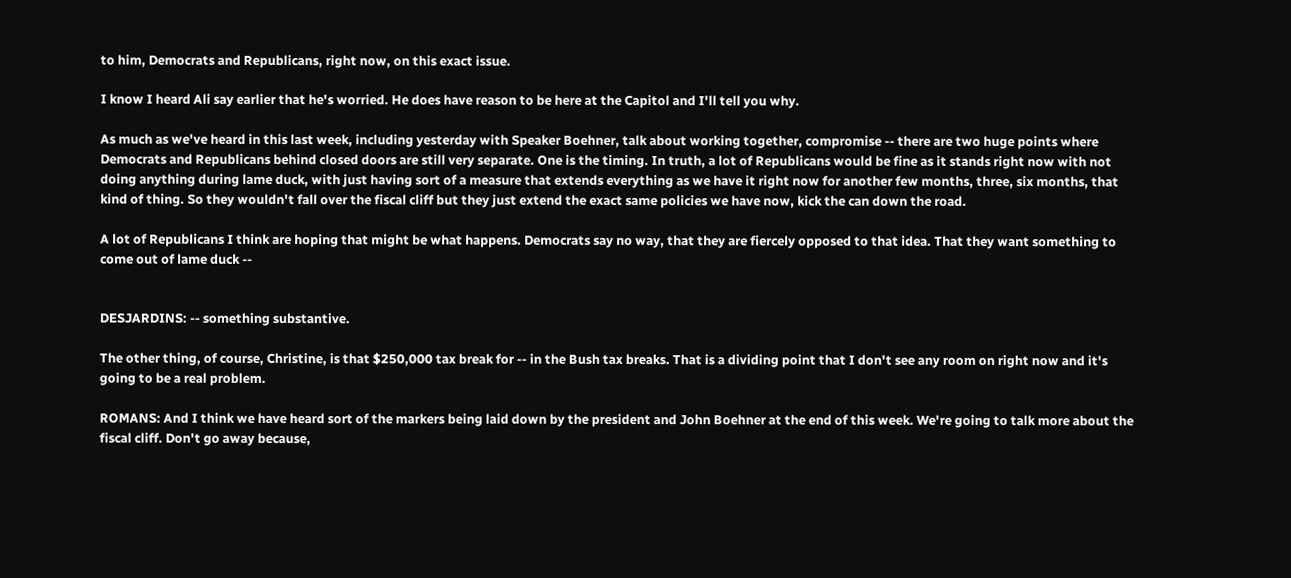to him, Democrats and Republicans, right now, on this exact issue.

I know I heard Ali say earlier that he's worried. He does have reason to be here at the Capitol and I'll tell you why.

As much as we've heard in this last week, including yesterday with Speaker Boehner, talk about working together, compromise -- there are two huge points where Democrats and Republicans behind closed doors are still very separate. One is the timing. In truth, a lot of Republicans would be fine as it stands right now with not doing anything during lame duck, with just having sort of a measure that extends everything as we have it right now for another few months, three, six months, that kind of thing. So they wouldn't fall over the fiscal cliff but they just extend the exact same policies we have now, kick the can down the road.

A lot of Republicans I think are hoping that might be what happens. Democrats say no way, that they are fiercely opposed to that idea. That they want something to come out of lame duck --


DESJARDINS: -- something substantive.

The other thing, of course, Christine, is that $250,000 tax break for -- in the Bush tax breaks. That is a dividing point that I don't see any room on right now and it's going to be a real problem.

ROMANS: And I think we have heard sort of the markers being laid down by the president and John Boehner at the end of this week. We're going to talk more about the fiscal cliff. Don't go away because,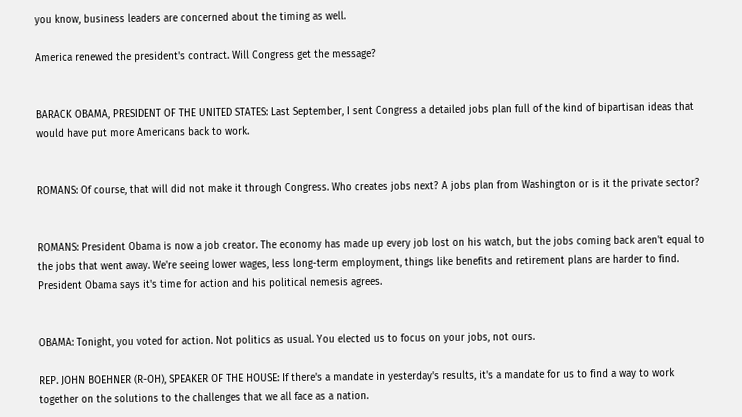you know, business leaders are concerned about the timing as well.

America renewed the president's contract. Will Congress get the message?


BARACK OBAMA, PRESIDENT OF THE UNITED STATES: Last September, I sent Congress a detailed jobs plan full of the kind of bipartisan ideas that would have put more Americans back to work.


ROMANS: Of course, that will did not make it through Congress. Who creates jobs next? A jobs plan from Washington or is it the private sector?


ROMANS: President Obama is now a job creator. The economy has made up every job lost on his watch, but the jobs coming back aren't equal to the jobs that went away. We're seeing lower wages, less long-term employment, things like benefits and retirement plans are harder to find. President Obama says it's time for action and his political nemesis agrees.


OBAMA: Tonight, you voted for action. Not politics as usual. You elected us to focus on your jobs, not ours.

REP. JOHN BOEHNER (R-OH), SPEAKER OF THE HOUSE: If there's a mandate in yesterday's results, it's a mandate for us to find a way to work together on the solutions to the challenges that we all face as a nation.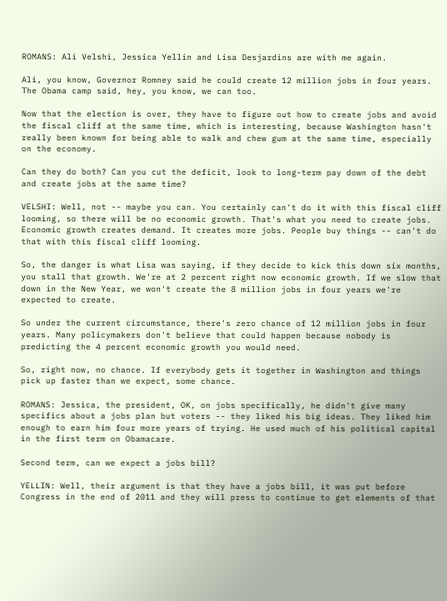ROMANS: Ali Velshi, Jessica Yellin and Lisa Desjardins are with me again.

Ali, you know, Governor Romney said he could create 12 million jobs in four years. The Obama camp said, hey, you know, we can too.

Now that the election is over, they have to figure out how to create jobs and avoid the fiscal cliff at the same time, which is interesting, because Washington hasn't really been known for being able to walk and chew gum at the same time, especially on the economy.

Can they do both? Can you cut the deficit, look to long-term pay down of the debt and create jobs at the same time?

VELSHI: Well, not -- maybe you can. You certainly can't do it with this fiscal cliff looming, so there will be no economic growth. That's what you need to create jobs. Economic growth creates demand. It creates more jobs. People buy things -- can't do that with this fiscal cliff looming.

So, the danger is what Lisa was saying, if they decide to kick this down six months, you stall that growth. We're at 2 percent right now economic growth. If we slow that down in the New Year, we won't create the 8 million jobs in four years we're expected to create.

So under the current circumstance, there's zero chance of 12 million jobs in four years. Many policymakers don't believe that could happen because nobody is predicting the 4 percent economic growth you would need.

So, right now, no chance. If everybody gets it together in Washington and things pick up faster than we expect, some chance.

ROMANS: Jessica, the president, OK, on jobs specifically, he didn't give many specifics about a jobs plan but voters -- they liked his big ideas. They liked him enough to earn him four more years of trying. He used much of his political capital in the first term on Obamacare.

Second term, can we expect a jobs bill?

YELLIN: Well, their argument is that they have a jobs bill, it was put before Congress in the end of 2011 and they will press to continue to get elements of that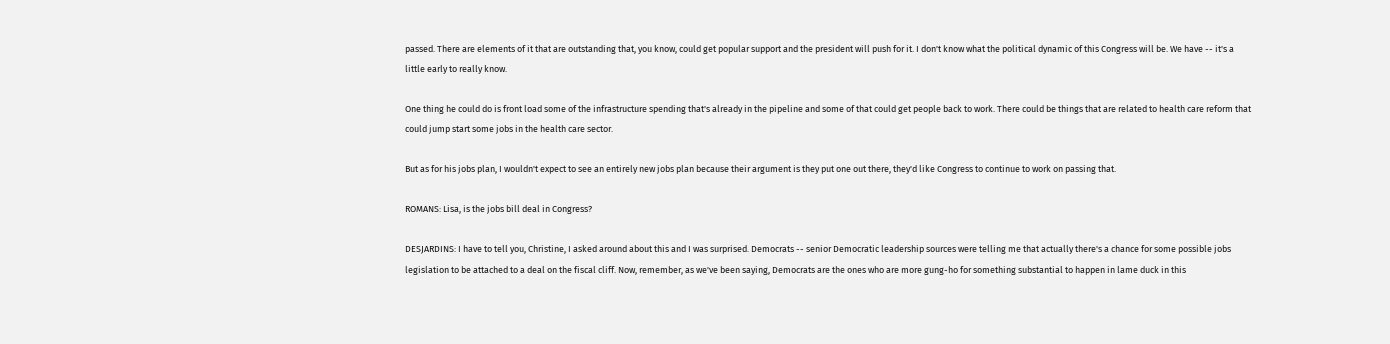passed. There are elements of it that are outstanding that, you know, could get popular support and the president will push for it. I don't know what the political dynamic of this Congress will be. We have -- it's a little early to really know.

One thing he could do is front load some of the infrastructure spending that's already in the pipeline and some of that could get people back to work. There could be things that are related to health care reform that could jump start some jobs in the health care sector.

But as for his jobs plan, I wouldn't expect to see an entirely new jobs plan because their argument is they put one out there, they'd like Congress to continue to work on passing that.

ROMANS: Lisa, is the jobs bill deal in Congress?

DESJARDINS: I have to tell you, Christine, I asked around about this and I was surprised. Democrats -- senior Democratic leadership sources were telling me that actually there's a chance for some possible jobs legislation to be attached to a deal on the fiscal cliff. Now, remember, as we've been saying, Democrats are the ones who are more gung-ho for something substantial to happen in lame duck in this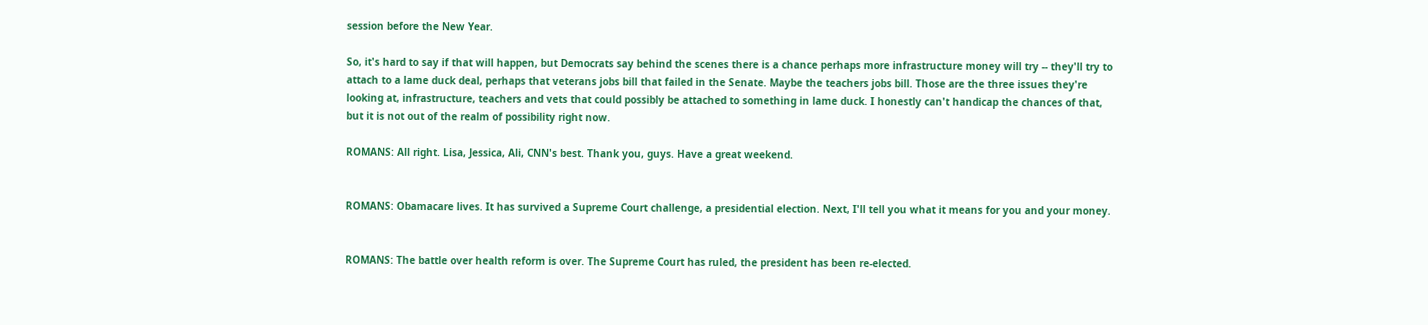session before the New Year.

So, it's hard to say if that will happen, but Democrats say behind the scenes there is a chance perhaps more infrastructure money will try -- they'll try to attach to a lame duck deal, perhaps that veterans jobs bill that failed in the Senate. Maybe the teachers jobs bill. Those are the three issues they're looking at, infrastructure, teachers and vets that could possibly be attached to something in lame duck. I honestly can't handicap the chances of that, but it is not out of the realm of possibility right now.

ROMANS: All right. Lisa, Jessica, Ali, CNN's best. Thank you, guys. Have a great weekend.


ROMANS: Obamacare lives. It has survived a Supreme Court challenge, a presidential election. Next, I'll tell you what it means for you and your money.


ROMANS: The battle over health reform is over. The Supreme Court has ruled, the president has been re-elected.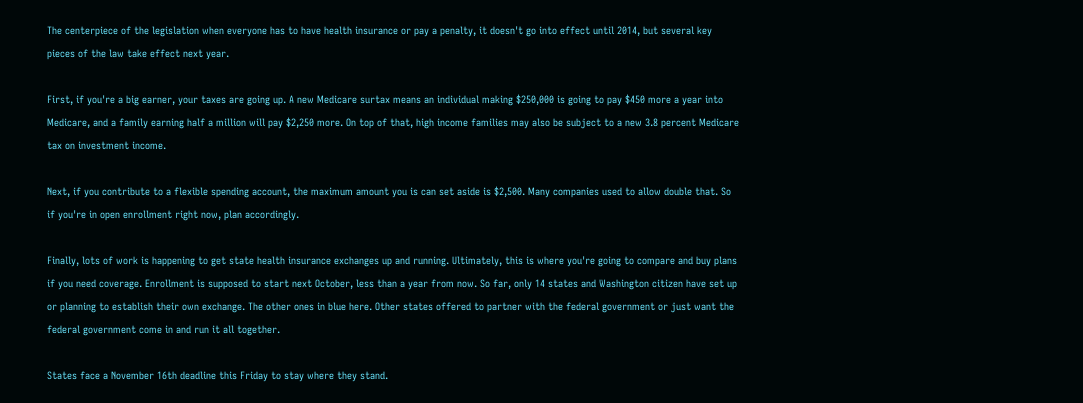The centerpiece of the legislation when everyone has to have health insurance or pay a penalty, it doesn't go into effect until 2014, but several key pieces of the law take effect next year.

First, if you're a big earner, your taxes are going up. A new Medicare surtax means an individual making $250,000 is going to pay $450 more a year into Medicare, and a family earning half a million will pay $2,250 more. On top of that, high income families may also be subject to a new 3.8 percent Medicare tax on investment income.

Next, if you contribute to a flexible spending account, the maximum amount you is can set aside is $2,500. Many companies used to allow double that. So if you're in open enrollment right now, plan accordingly.

Finally, lots of work is happening to get state health insurance exchanges up and running. Ultimately, this is where you're going to compare and buy plans if you need coverage. Enrollment is supposed to start next October, less than a year from now. So far, only 14 states and Washington citizen have set up or planning to establish their own exchange. The other ones in blue here. Other states offered to partner with the federal government or just want the federal government come in and run it all together.

States face a November 16th deadline this Friday to stay where they stand.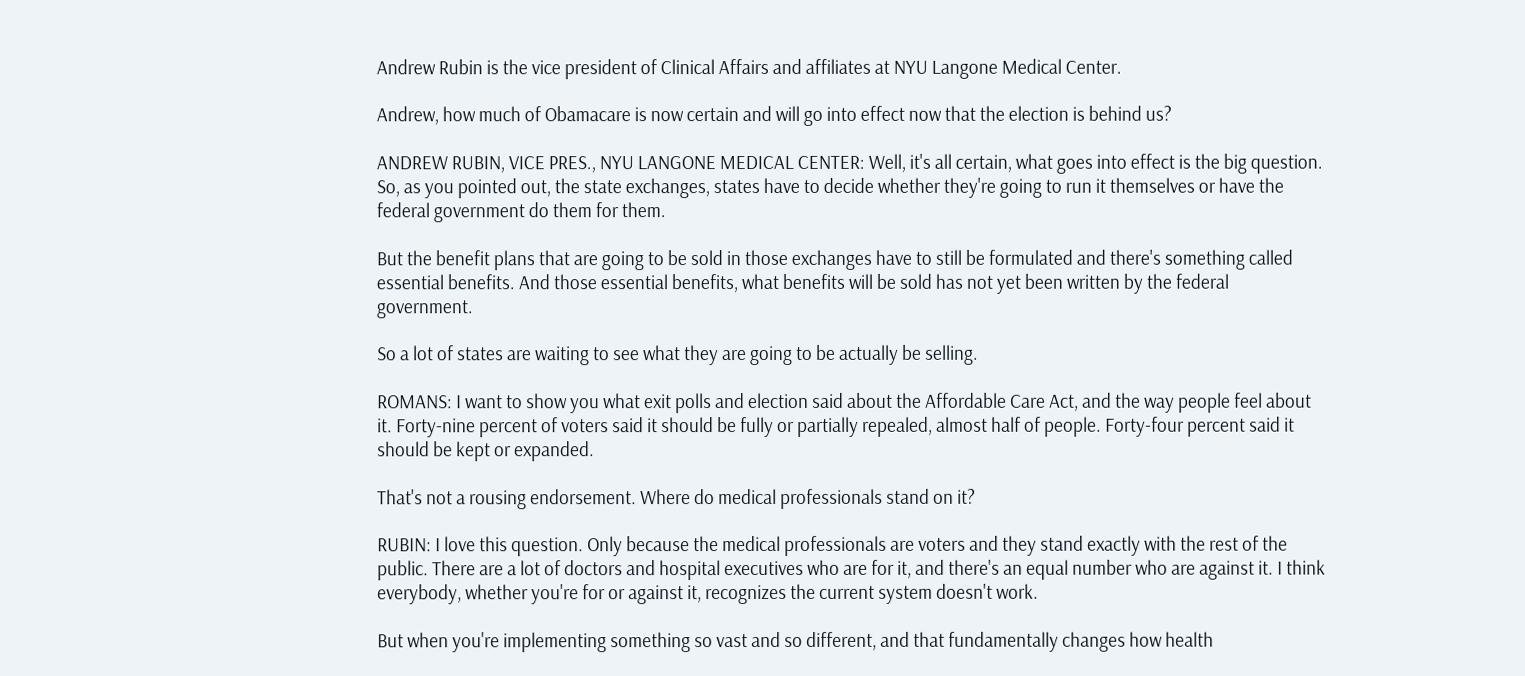Andrew Rubin is the vice president of Clinical Affairs and affiliates at NYU Langone Medical Center.

Andrew, how much of Obamacare is now certain and will go into effect now that the election is behind us?

ANDREW RUBIN, VICE PRES., NYU LANGONE MEDICAL CENTER: Well, it's all certain, what goes into effect is the big question. So, as you pointed out, the state exchanges, states have to decide whether they're going to run it themselves or have the federal government do them for them.

But the benefit plans that are going to be sold in those exchanges have to still be formulated and there's something called essential benefits. And those essential benefits, what benefits will be sold has not yet been written by the federal government.

So a lot of states are waiting to see what they are going to be actually be selling.

ROMANS: I want to show you what exit polls and election said about the Affordable Care Act, and the way people feel about it. Forty-nine percent of voters said it should be fully or partially repealed, almost half of people. Forty-four percent said it should be kept or expanded.

That's not a rousing endorsement. Where do medical professionals stand on it?

RUBIN: I love this question. Only because the medical professionals are voters and they stand exactly with the rest of the public. There are a lot of doctors and hospital executives who are for it, and there's an equal number who are against it. I think everybody, whether you're for or against it, recognizes the current system doesn't work.

But when you're implementing something so vast and so different, and that fundamentally changes how health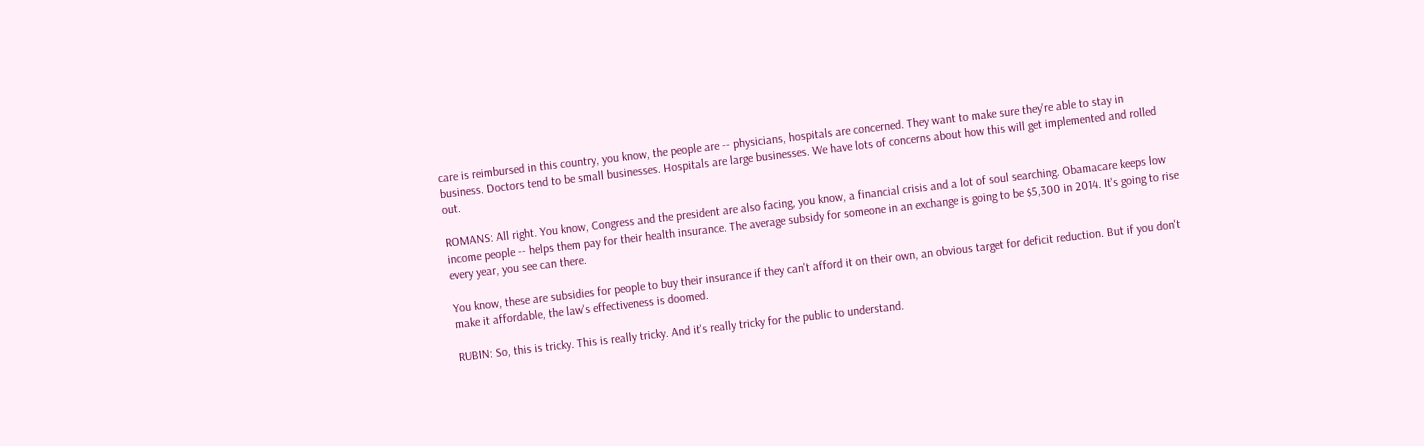care is reimbursed in this country, you know, the people are -- physicians, hospitals are concerned. They want to make sure they're able to stay in business. Doctors tend to be small businesses. Hospitals are large businesses. We have lots of concerns about how this will get implemented and rolled out.

ROMANS: All right. You know, Congress and the president are also facing, you know, a financial crisis and a lot of soul searching. Obamacare keeps low income people -- helps them pay for their health insurance. The average subsidy for someone in an exchange is going to be $5,300 in 2014. It's going to rise every year, you see can there.

You know, these are subsidies for people to buy their insurance if they can't afford it on their own, an obvious target for deficit reduction. But if you don't make it affordable, the law's effectiveness is doomed.

RUBIN: So, this is tricky. This is really tricky. And it's really tricky for the public to understand.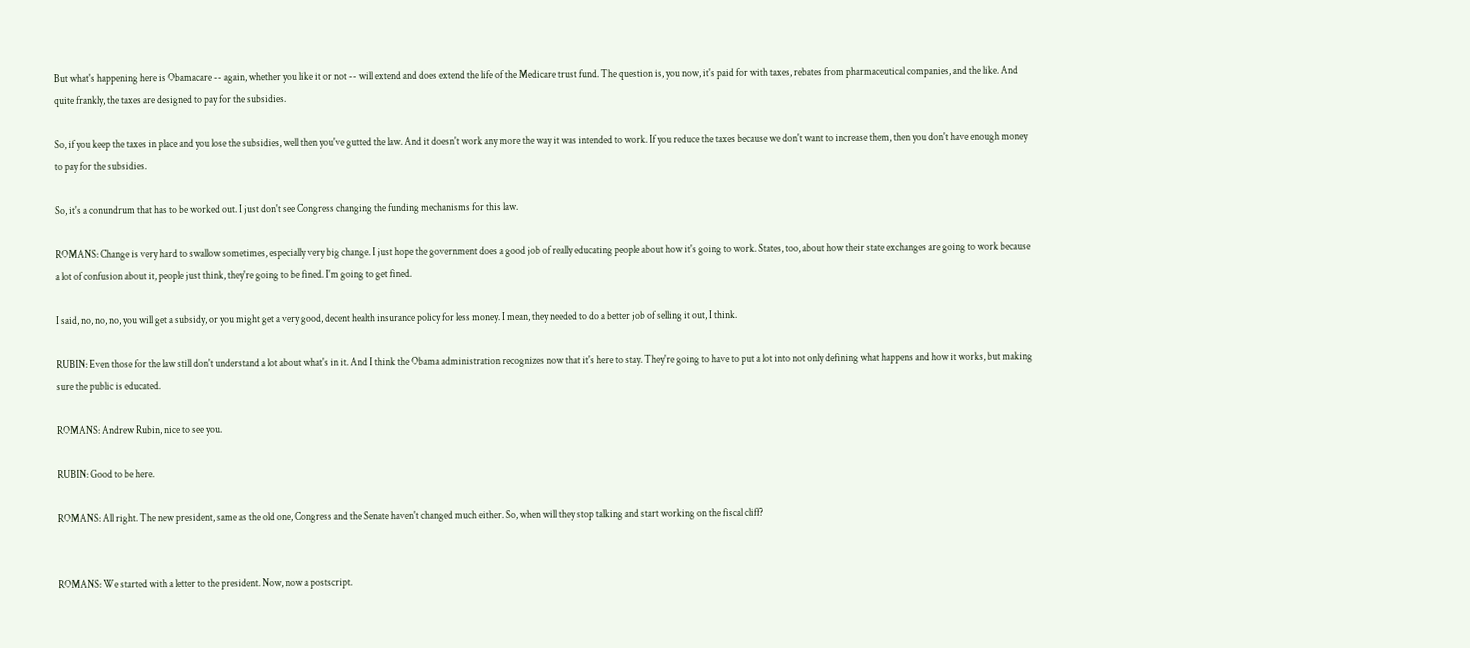But what's happening here is Obamacare -- again, whether you like it or not -- will extend and does extend the life of the Medicare trust fund. The question is, you now, it's paid for with taxes, rebates from pharmaceutical companies, and the like. And quite frankly, the taxes are designed to pay for the subsidies.

So, if you keep the taxes in place and you lose the subsidies, well then you've gutted the law. And it doesn't work any more the way it was intended to work. If you reduce the taxes because we don't want to increase them, then you don't have enough money to pay for the subsidies.

So, it's a conundrum that has to be worked out. I just don't see Congress changing the funding mechanisms for this law.

ROMANS: Change is very hard to swallow sometimes, especially very big change. I just hope the government does a good job of really educating people about how it's going to work. States, too, about how their state exchanges are going to work because a lot of confusion about it, people just think, they're going to be fined. I'm going to get fined.

I said, no, no, no, you will get a subsidy, or you might get a very good, decent health insurance policy for less money. I mean, they needed to do a better job of selling it out, I think.

RUBIN: Even those for the law still don't understand a lot about what's in it. And I think the Obama administration recognizes now that it's here to stay. They're going to have to put a lot into not only defining what happens and how it works, but making sure the public is educated.

ROMANS: Andrew Rubin, nice to see you.

RUBIN: Good to be here.

ROMANS: All right. The new president, same as the old one, Congress and the Senate haven't changed much either. So, when will they stop talking and start working on the fiscal cliff?


ROMANS: We started with a letter to the president. Now, now a postscript.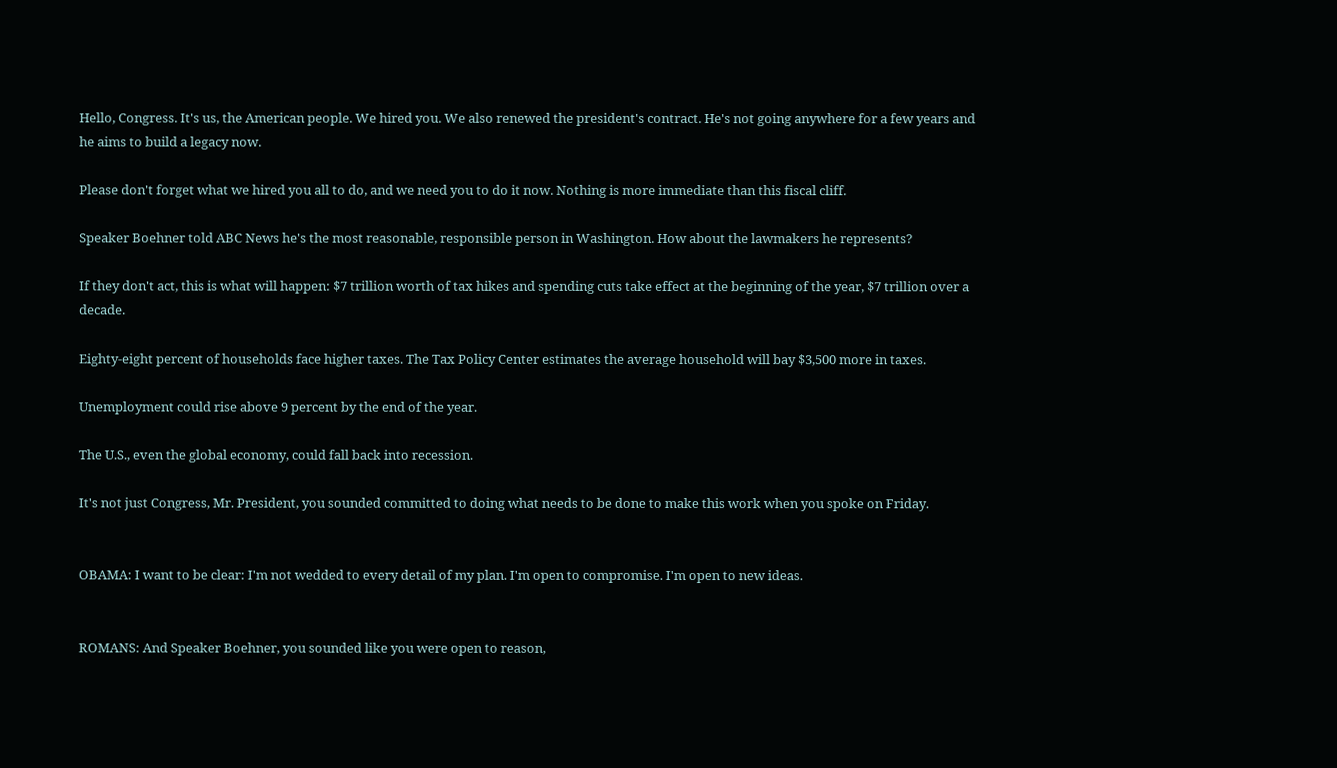Hello, Congress. It's us, the American people. We hired you. We also renewed the president's contract. He's not going anywhere for a few years and he aims to build a legacy now.

Please don't forget what we hired you all to do, and we need you to do it now. Nothing is more immediate than this fiscal cliff.

Speaker Boehner told ABC News he's the most reasonable, responsible person in Washington. How about the lawmakers he represents?

If they don't act, this is what will happen: $7 trillion worth of tax hikes and spending cuts take effect at the beginning of the year, $7 trillion over a decade.

Eighty-eight percent of households face higher taxes. The Tax Policy Center estimates the average household will bay $3,500 more in taxes.

Unemployment could rise above 9 percent by the end of the year.

The U.S., even the global economy, could fall back into recession.

It's not just Congress, Mr. President, you sounded committed to doing what needs to be done to make this work when you spoke on Friday.


OBAMA: I want to be clear: I'm not wedded to every detail of my plan. I'm open to compromise. I'm open to new ideas.


ROMANS: And Speaker Boehner, you sounded like you were open to reason,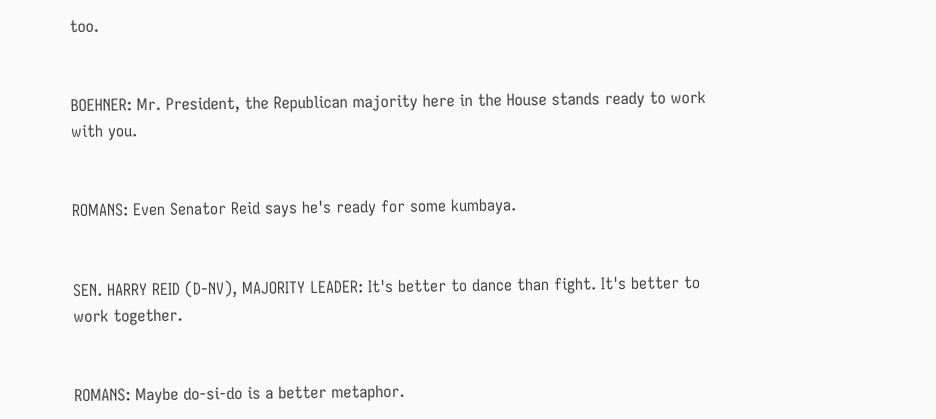too.


BOEHNER: Mr. President, the Republican majority here in the House stands ready to work with you.


ROMANS: Even Senator Reid says he's ready for some kumbaya.


SEN. HARRY REID (D-NV), MAJORITY LEADER: It's better to dance than fight. It's better to work together.


ROMANS: Maybe do-si-do is a better metaphor.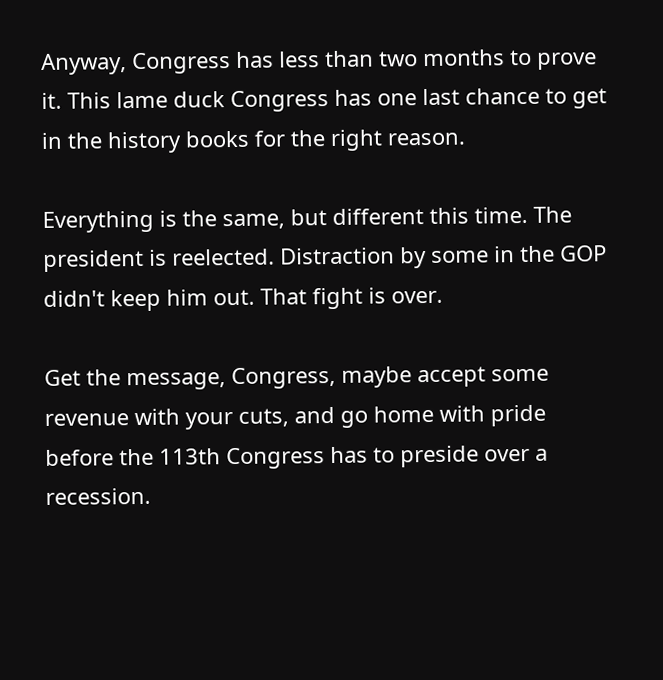Anyway, Congress has less than two months to prove it. This lame duck Congress has one last chance to get in the history books for the right reason.

Everything is the same, but different this time. The president is reelected. Distraction by some in the GOP didn't keep him out. That fight is over.

Get the message, Congress, maybe accept some revenue with your cuts, and go home with pride before the 113th Congress has to preside over a recession.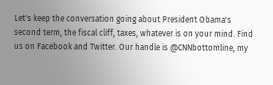Let's keep the conversation going about President Obama's second term, the fiscal cliff, taxes, whatever is on your mind. Find us on Facebook and Twitter. Our handle is @CNNbottomline, my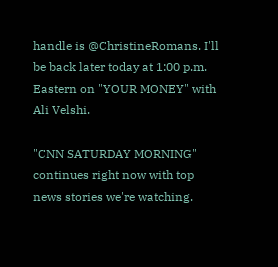handle is @ChristineRomans. I'll be back later today at 1:00 p.m. Eastern on "YOUR MONEY" with Ali Velshi.

"CNN SATURDAY MORNING" continues right now with top news stories we're watching.